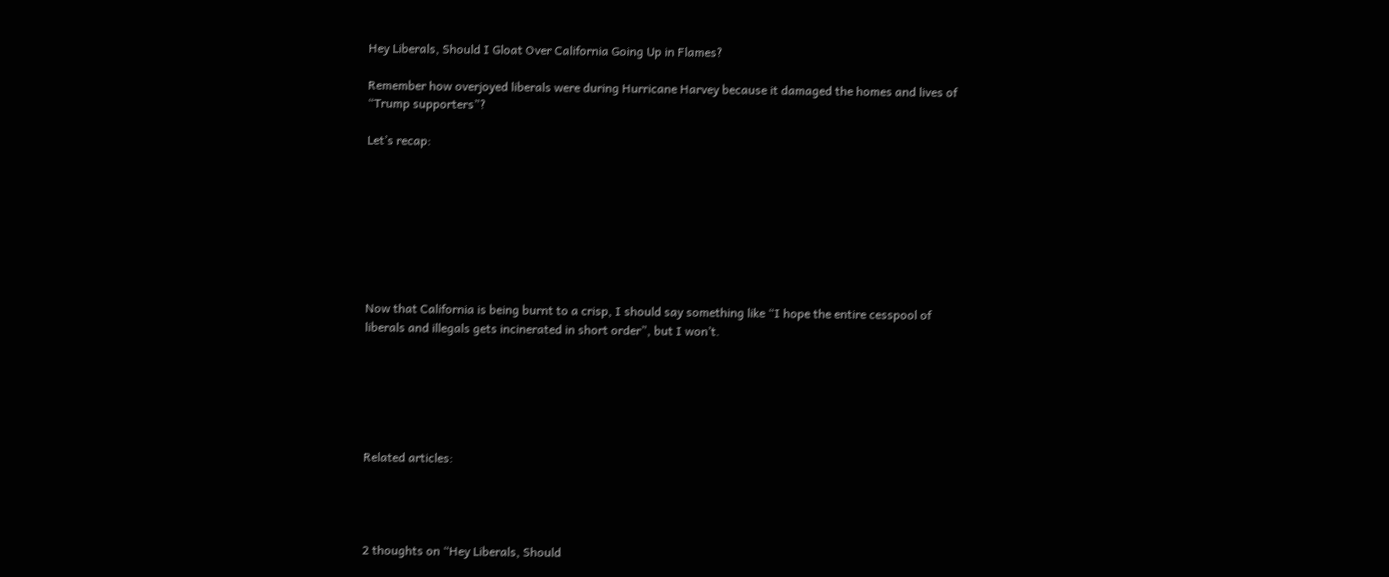Hey Liberals, Should I Gloat Over California Going Up in Flames?

Remember how overjoyed liberals were during Hurricane Harvey because it damaged the homes and lives of “Trump supporters”?

Let’s recap:








Now that California is being burnt to a crisp, I should say something like “I hope the entire cesspool of liberals and illegals gets incinerated in short order”, but I won’t.






Related articles:




2 thoughts on “Hey Liberals, Should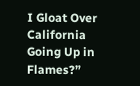I Gloat Over California Going Up in Flames?”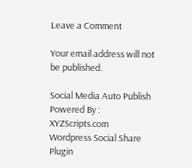Leave a Comment

Your email address will not be published.

Social Media Auto Publish Powered By : XYZScripts.com
Wordpress Social Share Plugin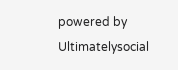powered by Ultimatelysocial